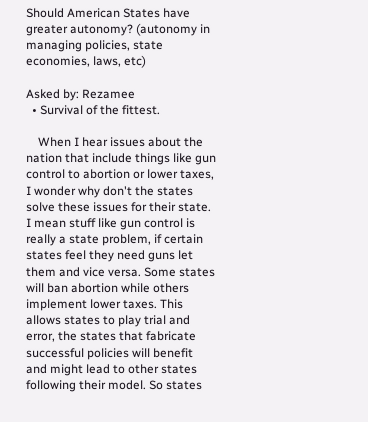Should American States have greater autonomy? (autonomy in managing policies, state economies, laws, etc)

Asked by: Rezamee
  • Survival of the fittest.

    When I hear issues about the nation that include things like gun control to abortion or lower taxes, I wonder why don't the states solve these issues for their state. I mean stuff like gun control is really a state problem, if certain states feel they need guns let them and vice versa. Some states will ban abortion while others implement lower taxes. This allows states to play trial and error, the states that fabricate successful policies will benefit and might lead to other states following their model. So states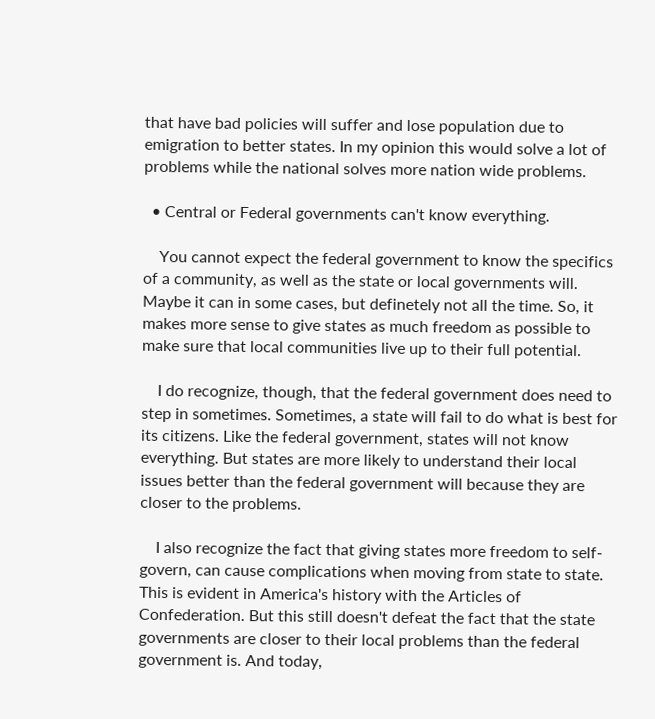that have bad policies will suffer and lose population due to emigration to better states. In my opinion this would solve a lot of problems while the national solves more nation wide problems.

  • Central or Federal governments can't know everything.

    You cannot expect the federal government to know the specifics of a community, as well as the state or local governments will. Maybe it can in some cases, but definetely not all the time. So, it makes more sense to give states as much freedom as possible to make sure that local communities live up to their full potential.

    I do recognize, though, that the federal government does need to step in sometimes. Sometimes, a state will fail to do what is best for its citizens. Like the federal government, states will not know everything. But states are more likely to understand their local issues better than the federal government will because they are closer to the problems.

    I also recognize the fact that giving states more freedom to self-govern, can cause complications when moving from state to state. This is evident in America's history with the Articles of Confederation. But this still doesn't defeat the fact that the state governments are closer to their local problems than the federal government is. And today,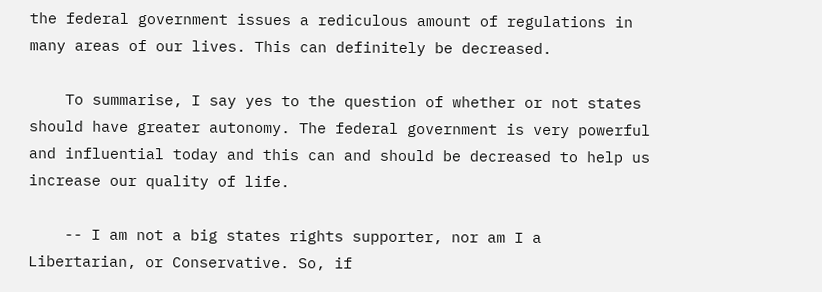the federal government issues a rediculous amount of regulations in many areas of our lives. This can definitely be decreased.

    To summarise, I say yes to the question of whether or not states should have greater autonomy. The federal government is very powerful and influential today and this can and should be decreased to help us increase our quality of life.

    -- I am not a big states rights supporter, nor am I a Libertarian, or Conservative. So, if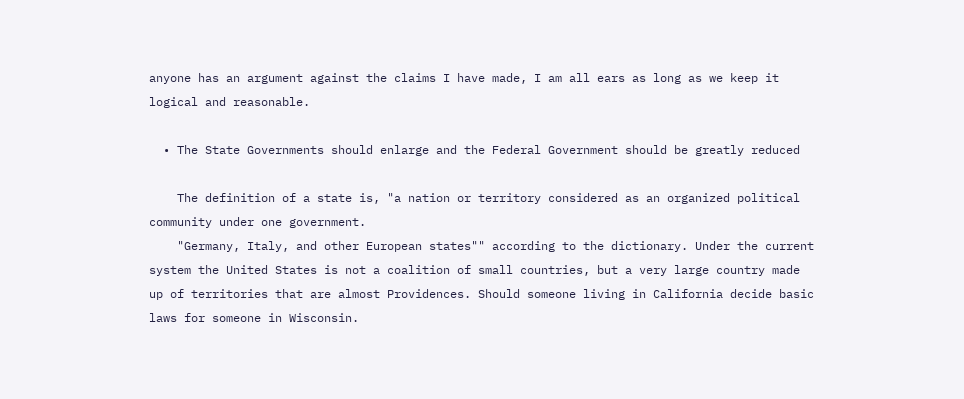anyone has an argument against the claims I have made, I am all ears as long as we keep it logical and reasonable.

  • The State Governments should enlarge and the Federal Government should be greatly reduced

    The definition of a state is, "a nation or territory considered as an organized political community under one government.
    "Germany, Italy, and other European states"" according to the dictionary. Under the current system the United States is not a coalition of small countries, but a very large country made up of territories that are almost Providences. Should someone living in California decide basic laws for someone in Wisconsin.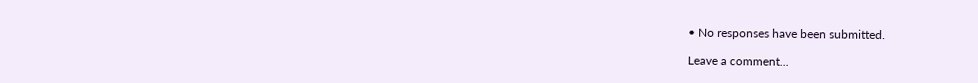• No responses have been submitted.

Leave a comment...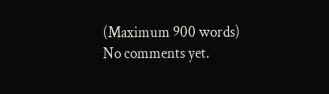(Maximum 900 words)
No comments yet.